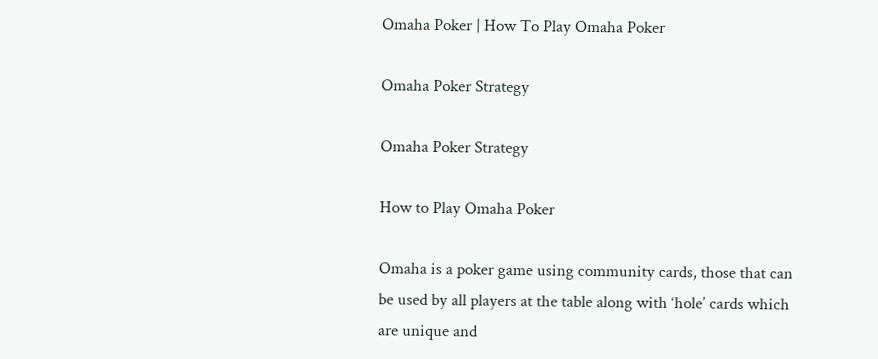Omaha Poker | How To Play Omaha Poker

Omaha Poker Strategy

Omaha Poker Strategy

How to Play Omaha Poker

Omaha is a poker game using community cards, those that can be used by all players at the table along with ‘hole’ cards which are unique and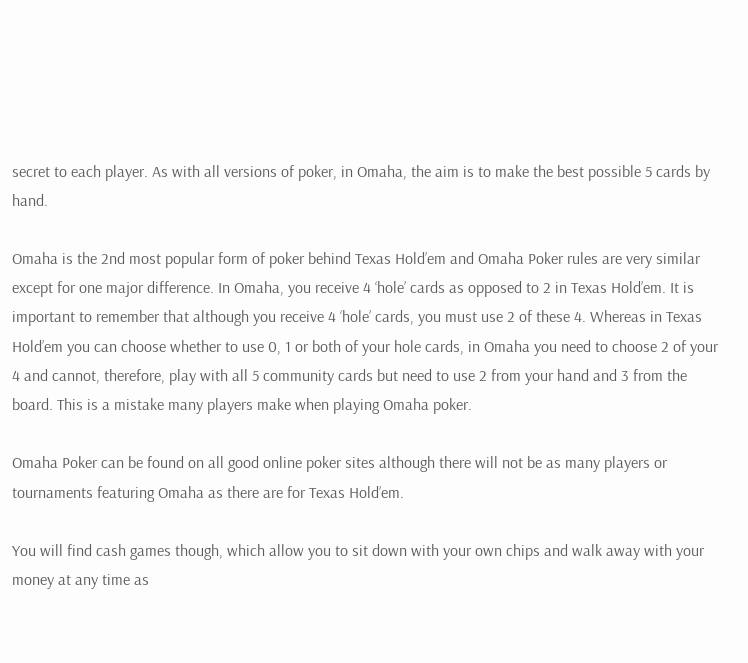secret to each player. As with all versions of poker, in Omaha, the aim is to make the best possible 5 cards by hand.

Omaha is the 2nd most popular form of poker behind Texas Hold’em and Omaha Poker rules are very similar except for one major difference. In Omaha, you receive 4 ‘hole’ cards as opposed to 2 in Texas Hold’em. It is important to remember that although you receive 4 ‘hole’ cards, you must use 2 of these 4. Whereas in Texas Hold’em you can choose whether to use 0, 1 or both of your hole cards, in Omaha you need to choose 2 of your 4 and cannot, therefore, play with all 5 community cards but need to use 2 from your hand and 3 from the board. This is a mistake many players make when playing Omaha poker.

Omaha Poker can be found on all good online poker sites although there will not be as many players or tournaments featuring Omaha as there are for Texas Hold’em.

You will find cash games though, which allow you to sit down with your own chips and walk away with your money at any time as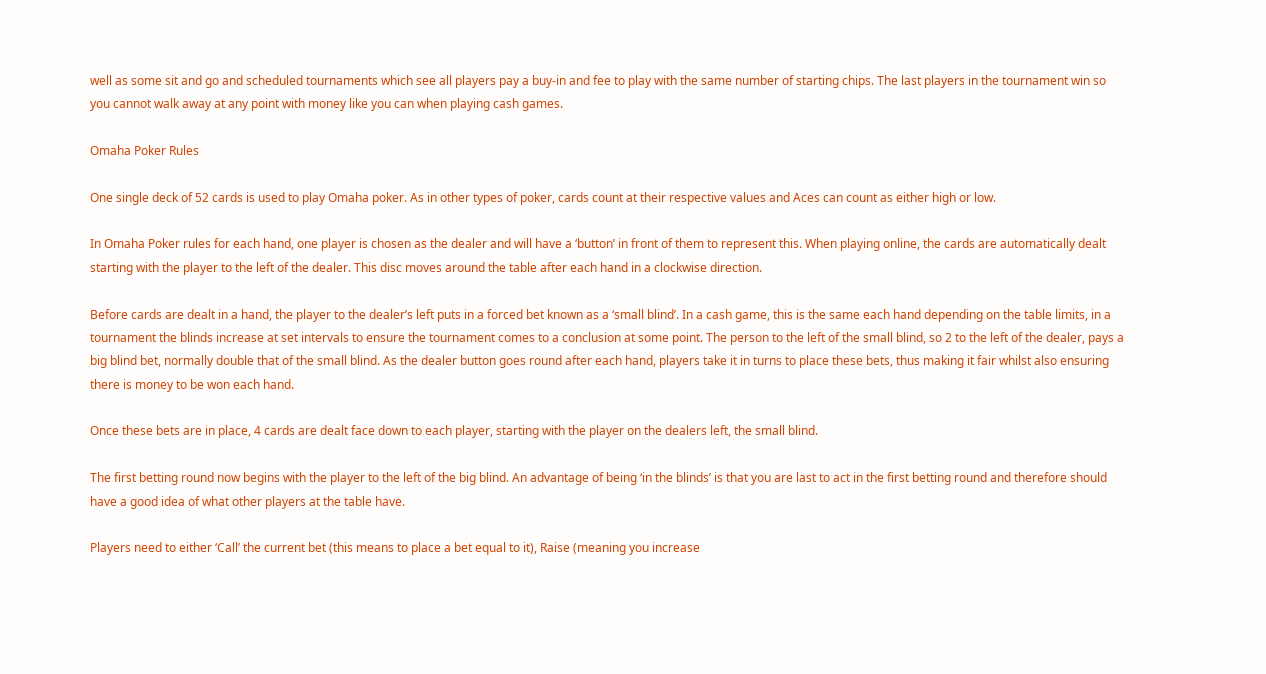well as some sit and go and scheduled tournaments which see all players pay a buy-in and fee to play with the same number of starting chips. The last players in the tournament win so you cannot walk away at any point with money like you can when playing cash games.

Omaha Poker Rules

One single deck of 52 cards is used to play Omaha poker. As in other types of poker, cards count at their respective values and Aces can count as either high or low.

In Omaha Poker rules for each hand, one player is chosen as the dealer and will have a ‘button’ in front of them to represent this. When playing online, the cards are automatically dealt starting with the player to the left of the dealer. This disc moves around the table after each hand in a clockwise direction.

Before cards are dealt in a hand, the player to the dealer’s left puts in a forced bet known as a ‘small blind’. In a cash game, this is the same each hand depending on the table limits, in a tournament the blinds increase at set intervals to ensure the tournament comes to a conclusion at some point. The person to the left of the small blind, so 2 to the left of the dealer, pays a big blind bet, normally double that of the small blind. As the dealer button goes round after each hand, players take it in turns to place these bets, thus making it fair whilst also ensuring there is money to be won each hand.

Once these bets are in place, 4 cards are dealt face down to each player, starting with the player on the dealers left, the small blind.

The first betting round now begins with the player to the left of the big blind. An advantage of being ‘in the blinds’ is that you are last to act in the first betting round and therefore should have a good idea of what other players at the table have.

Players need to either ‘Call’ the current bet (this means to place a bet equal to it), Raise (meaning you increase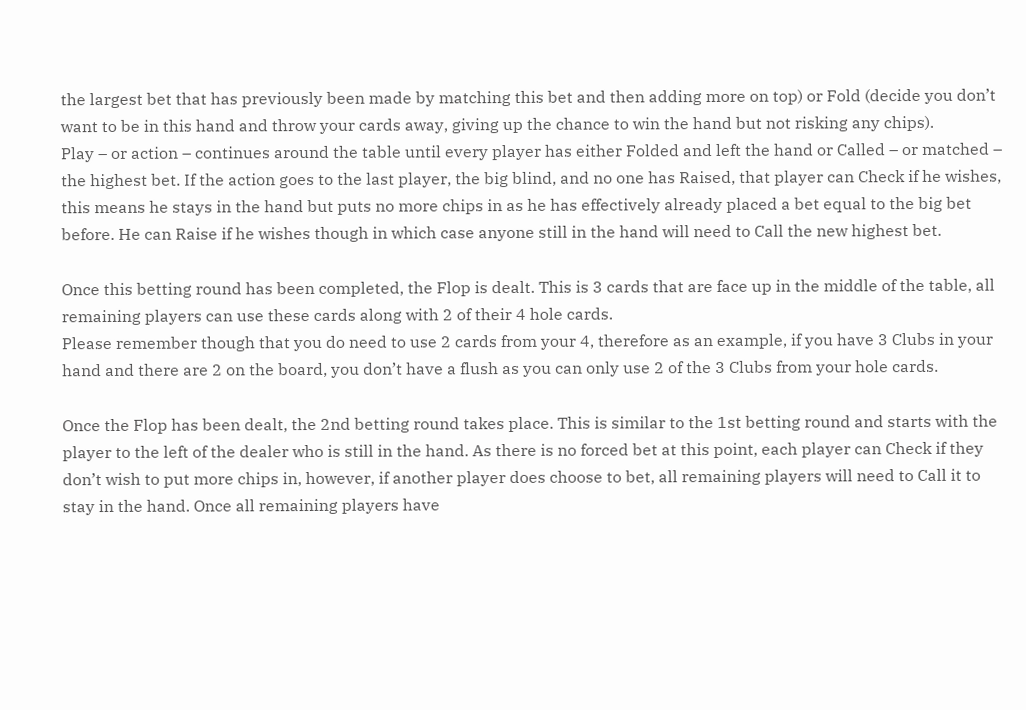the largest bet that has previously been made by matching this bet and then adding more on top) or Fold (decide you don’t want to be in this hand and throw your cards away, giving up the chance to win the hand but not risking any chips).
Play – or action – continues around the table until every player has either Folded and left the hand or Called – or matched – the highest bet. If the action goes to the last player, the big blind, and no one has Raised, that player can Check if he wishes, this means he stays in the hand but puts no more chips in as he has effectively already placed a bet equal to the big bet before. He can Raise if he wishes though in which case anyone still in the hand will need to Call the new highest bet.

Once this betting round has been completed, the Flop is dealt. This is 3 cards that are face up in the middle of the table, all remaining players can use these cards along with 2 of their 4 hole cards.
Please remember though that you do need to use 2 cards from your 4, therefore as an example, if you have 3 Clubs in your hand and there are 2 on the board, you don’t have a flush as you can only use 2 of the 3 Clubs from your hole cards.

Once the Flop has been dealt, the 2nd betting round takes place. This is similar to the 1st betting round and starts with the player to the left of the dealer who is still in the hand. As there is no forced bet at this point, each player can Check if they don’t wish to put more chips in, however, if another player does choose to bet, all remaining players will need to Call it to stay in the hand. Once all remaining players have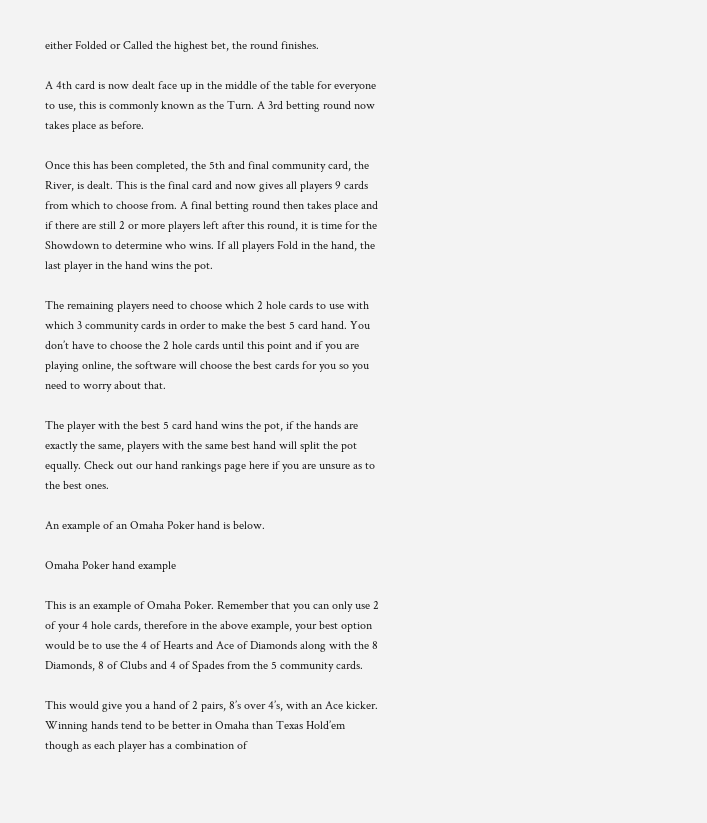either Folded or Called the highest bet, the round finishes.

A 4th card is now dealt face up in the middle of the table for everyone to use, this is commonly known as the Turn. A 3rd betting round now takes place as before.

Once this has been completed, the 5th and final community card, the River, is dealt. This is the final card and now gives all players 9 cards from which to choose from. A final betting round then takes place and if there are still 2 or more players left after this round, it is time for the Showdown to determine who wins. If all players Fold in the hand, the last player in the hand wins the pot.

The remaining players need to choose which 2 hole cards to use with which 3 community cards in order to make the best 5 card hand. You don’t have to choose the 2 hole cards until this point and if you are playing online, the software will choose the best cards for you so you need to worry about that.

The player with the best 5 card hand wins the pot, if the hands are exactly the same, players with the same best hand will split the pot equally. Check out our hand rankings page here if you are unsure as to the best ones.

An example of an Omaha Poker hand is below.

Omaha Poker hand example

This is an example of Omaha Poker. Remember that you can only use 2 of your 4 hole cards, therefore in the above example, your best option would be to use the 4 of Hearts and Ace of Diamonds along with the 8 Diamonds, 8 of Clubs and 4 of Spades from the 5 community cards.

This would give you a hand of 2 pairs, 8’s over 4’s, with an Ace kicker.
Winning hands tend to be better in Omaha than Texas Hold’em though as each player has a combination of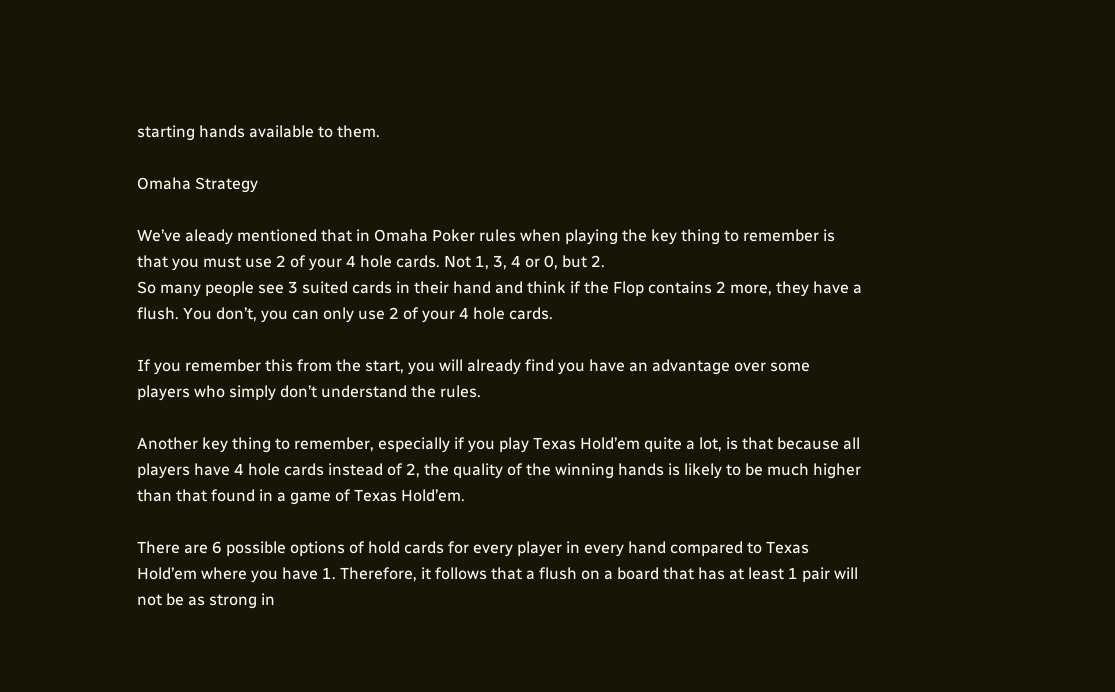starting hands available to them.

Omaha Strategy

We’ve aleady mentioned that in Omaha Poker rules when playing the key thing to remember is that you must use 2 of your 4 hole cards. Not 1, 3, 4 or 0, but 2.
So many people see 3 suited cards in their hand and think if the Flop contains 2 more, they have a flush. You don’t, you can only use 2 of your 4 hole cards.

If you remember this from the start, you will already find you have an advantage over some players who simply don’t understand the rules.

Another key thing to remember, especially if you play Texas Hold’em quite a lot, is that because all players have 4 hole cards instead of 2, the quality of the winning hands is likely to be much higher than that found in a game of Texas Hold’em.

There are 6 possible options of hold cards for every player in every hand compared to Texas Hold’em where you have 1. Therefore, it follows that a flush on a board that has at least 1 pair will not be as strong in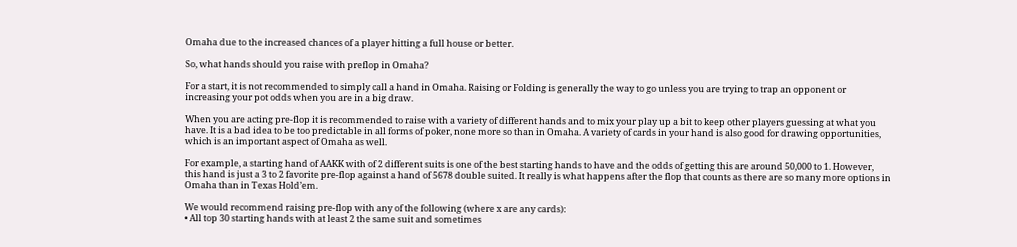Omaha due to the increased chances of a player hitting a full house or better.

So, what hands should you raise with preflop in Omaha?

For a start, it is not recommended to simply call a hand in Omaha. Raising or Folding is generally the way to go unless you are trying to trap an opponent or increasing your pot odds when you are in a big draw.

When you are acting pre-flop it is recommended to raise with a variety of different hands and to mix your play up a bit to keep other players guessing at what you have. It is a bad idea to be too predictable in all forms of poker, none more so than in Omaha. A variety of cards in your hand is also good for drawing opportunities, which is an important aspect of Omaha as well.

For example, a starting hand of AAKK with of 2 different suits is one of the best starting hands to have and the odds of getting this are around 50,000 to 1. However, this hand is just a 3 to 2 favorite pre-flop against a hand of 5678 double suited. It really is what happens after the flop that counts as there are so many more options in Omaha than in Texas Hold’em.

We would recommend raising pre-flop with any of the following (where x are any cards):
• All top 30 starting hands with at least 2 the same suit and sometimes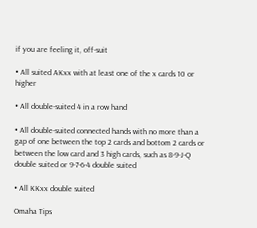if you are feeling it, off-suit

• All suited AKxx with at least one of the x cards 10 or higher

• All double-suited 4 in a row hand

• All double-suited connected hands with no more than a gap of one between the top 2 cards and bottom 2 cards or between the low card and 3 high cards, such as 8-9-J-Q double suited or 9-7-6-4 double suited

• All KKxx double suited

Omaha Tips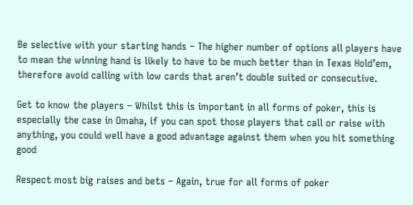Be selective with your starting hands – The higher number of options all players have to mean the winning hand is likely to have to be much better than in Texas Hold’em, therefore avoid calling with low cards that aren’t double suited or consecutive.

Get to know the players – Whilst this is important in all forms of poker, this is especially the case in Omaha, if you can spot those players that call or raise with anything, you could well have a good advantage against them when you hit something good

Respect most big raises and bets – Again, true for all forms of poker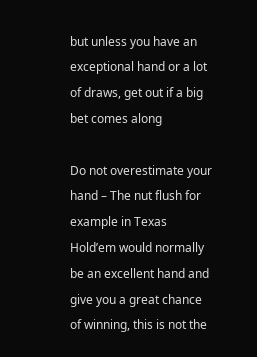but unless you have an exceptional hand or a lot of draws, get out if a big bet comes along

Do not overestimate your hand – The nut flush for example in Texas Hold’em would normally be an excellent hand and give you a great chance of winning, this is not the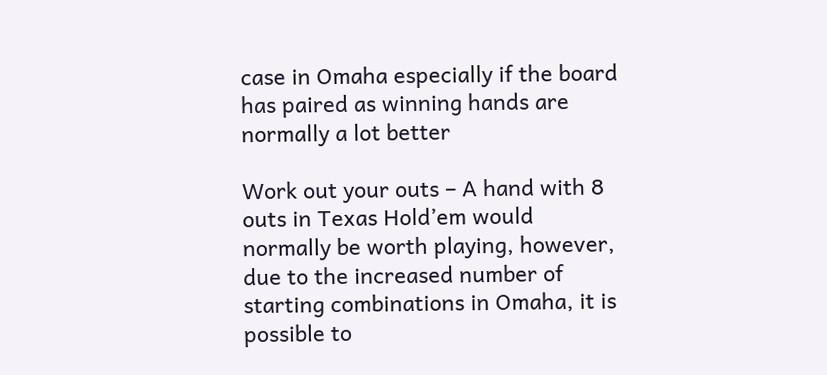case in Omaha especially if the board has paired as winning hands are normally a lot better

Work out your outs – A hand with 8 outs in Texas Hold’em would normally be worth playing, however, due to the increased number of starting combinations in Omaha, it is possible to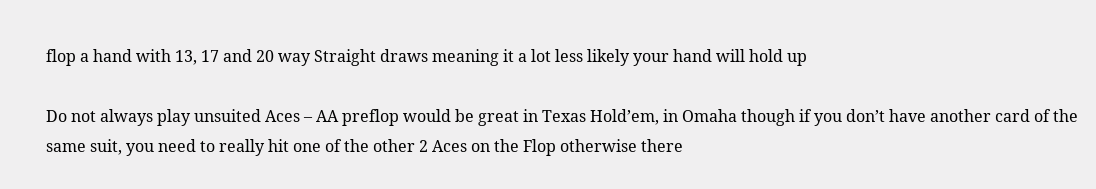flop a hand with 13, 17 and 20 way Straight draws meaning it a lot less likely your hand will hold up

Do not always play unsuited Aces – AA preflop would be great in Texas Hold’em, in Omaha though if you don’t have another card of the same suit, you need to really hit one of the other 2 Aces on the Flop otherwise there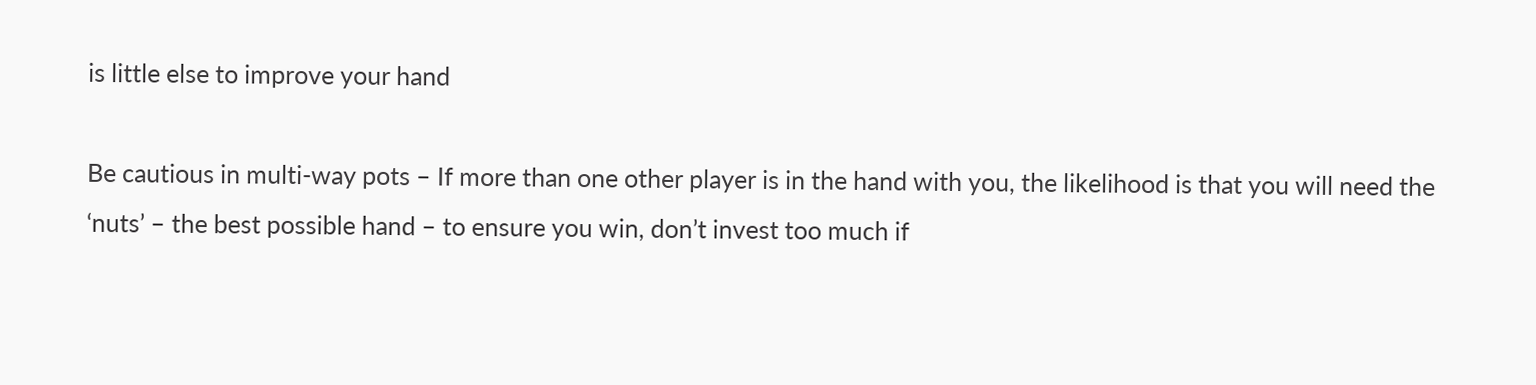is little else to improve your hand

Be cautious in multi-way pots – If more than one other player is in the hand with you, the likelihood is that you will need the ‘nuts’ – the best possible hand – to ensure you win, don’t invest too much if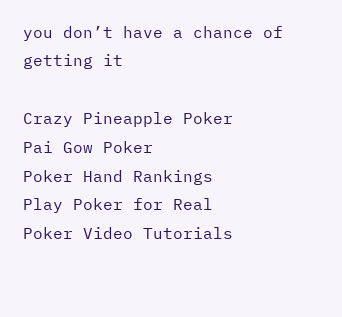you don’t have a chance of getting it

Crazy Pineapple Poker
Pai Gow Poker
Poker Hand Rankings
Play Poker for Real
Poker Video Tutorials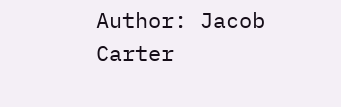Author: Jacob Carter